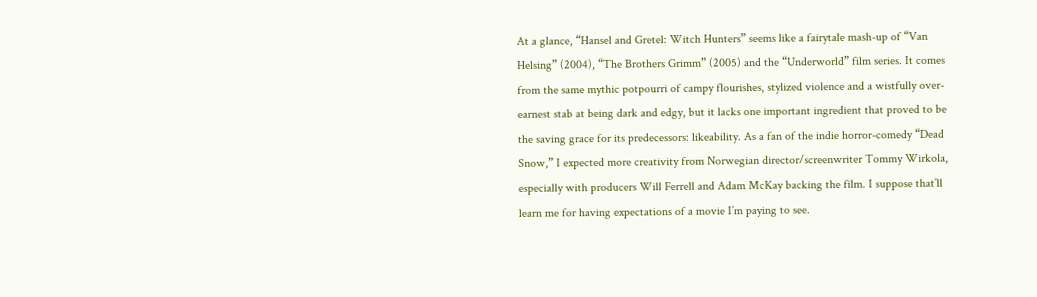At a glance, “Hansel and Gretel: Witch Hunters” seems like a fairytale mash-up of “Van Helsing” (2004), “The Brothers Grimm” (2005) and the “Underworld” film series. It comes from the same mythic potpourri of campy flourishes, stylized violence and a wistfully over-earnest stab at being dark and edgy, but it lacks one important ingredient that proved to be the saving grace for its predecessors: likeability. As a fan of the indie horror-comedy “Dead Snow,” I expected more creativity from Norwegian director/screenwriter Tommy Wirkola, especially with producers Will Ferrell and Adam McKay backing the film. I suppose that’ll learn me for having expectations of a movie I’m paying to see.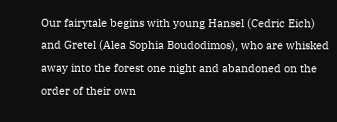Our fairytale begins with young Hansel (Cedric Eich) and Gretel (Alea Sophia Boudodimos), who are whisked away into the forest one night and abandoned on the order of their own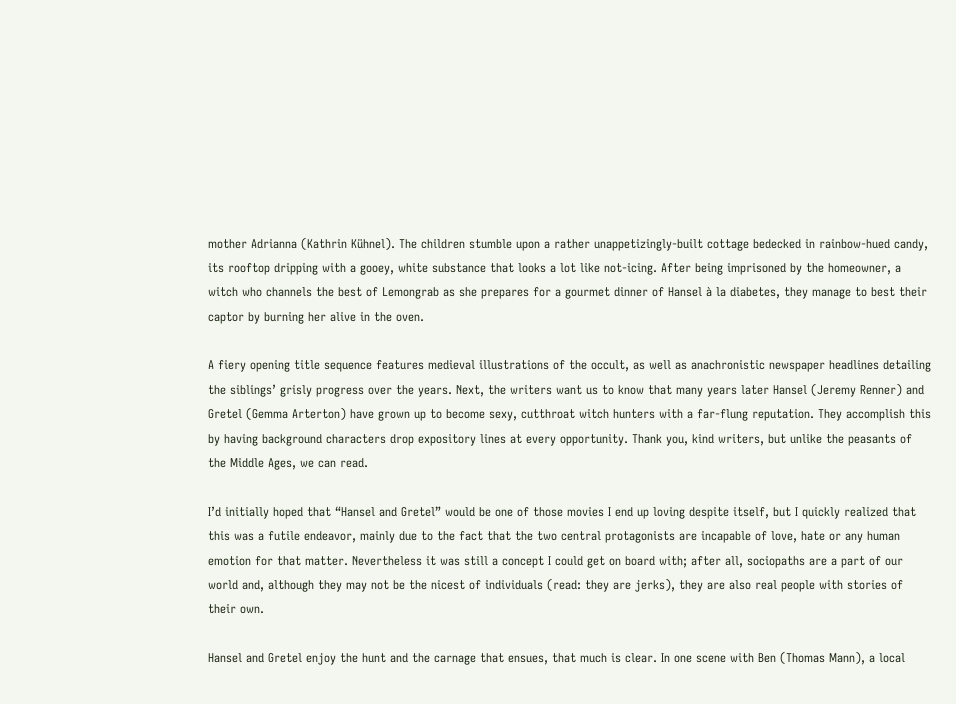mother Adrianna (Kathrin Kühnel). The children stumble upon a rather unappetizingly-built cottage bedecked in rainbow-hued candy, its rooftop dripping with a gooey, white substance that looks a lot like not-icing. After being imprisoned by the homeowner, a witch who channels the best of Lemongrab as she prepares for a gourmet dinner of Hansel à la diabetes, they manage to best their captor by burning her alive in the oven.

A fiery opening title sequence features medieval illustrations of the occult, as well as anachronistic newspaper headlines detailing the siblings’ grisly progress over the years. Next, the writers want us to know that many years later Hansel (Jeremy Renner) and Gretel (Gemma Arterton) have grown up to become sexy, cutthroat witch hunters with a far-flung reputation. They accomplish this by having background characters drop expository lines at every opportunity. Thank you, kind writers, but unlike the peasants of the Middle Ages, we can read.

I’d initially hoped that “Hansel and Gretel” would be one of those movies I end up loving despite itself, but I quickly realized that this was a futile endeavor, mainly due to the fact that the two central protagonists are incapable of love, hate or any human emotion for that matter. Nevertheless it was still a concept I could get on board with; after all, sociopaths are a part of our world and, although they may not be the nicest of individuals (read: they are jerks), they are also real people with stories of their own.

Hansel and Gretel enjoy the hunt and the carnage that ensues, that much is clear. In one scene with Ben (Thomas Mann), a local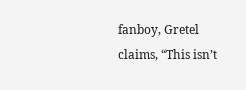fanboy, Gretel claims, “This isn’t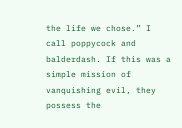the life we chose.” I call poppycock and balderdash. If this was a simple mission of vanquishing evil, they possess the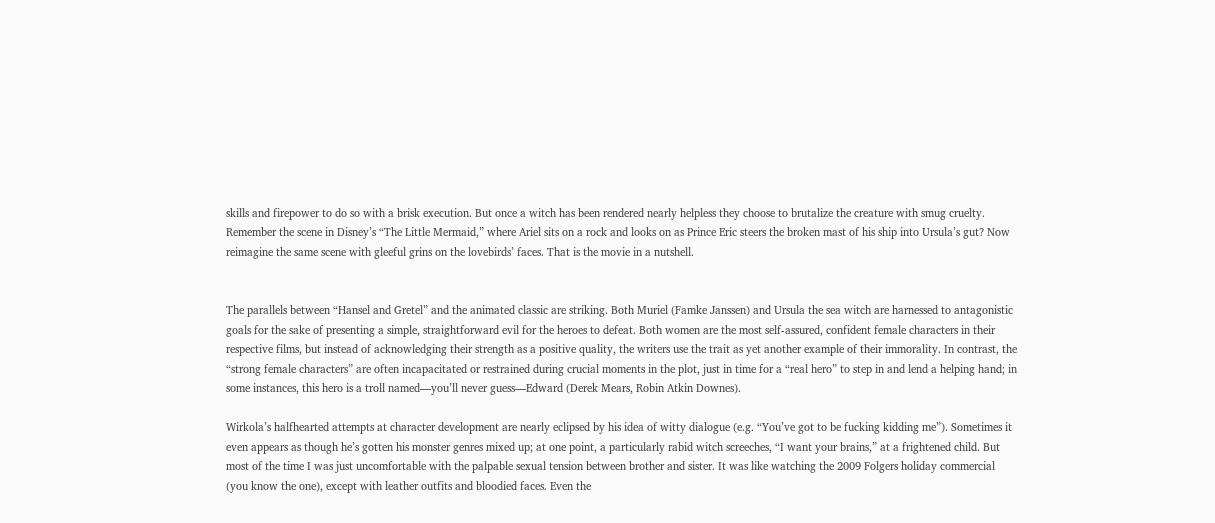skills and firepower to do so with a brisk execution. But once a witch has been rendered nearly helpless they choose to brutalize the creature with smug cruelty. Remember the scene in Disney’s “The Little Mermaid,” where Ariel sits on a rock and looks on as Prince Eric steers the broken mast of his ship into Ursula’s gut? Now reimagine the same scene with gleeful grins on the lovebirds’ faces. That is the movie in a nutshell.


The parallels between “Hansel and Gretel” and the animated classic are striking. Both Muriel (Famke Janssen) and Ursula the sea witch are harnessed to antagonistic goals for the sake of presenting a simple, straightforward evil for the heroes to defeat. Both women are the most self-assured, confident female characters in their respective films, but instead of acknowledging their strength as a positive quality, the writers use the trait as yet another example of their immorality. In contrast, the “strong female characters” are often incapacitated or restrained during crucial moments in the plot, just in time for a “real hero” to step in and lend a helping hand; in some instances, this hero is a troll named—you’ll never guess—Edward (Derek Mears, Robin Atkin Downes).

Wirkola’s halfhearted attempts at character development are nearly eclipsed by his idea of witty dialogue (e.g. “You’ve got to be fucking kidding me”). Sometimes it even appears as though he’s gotten his monster genres mixed up; at one point, a particularly rabid witch screeches, “I want your brains,” at a frightened child. But most of the time I was just uncomfortable with the palpable sexual tension between brother and sister. It was like watching the 2009 Folgers holiday commercial (you know the one), except with leather outfits and bloodied faces. Even the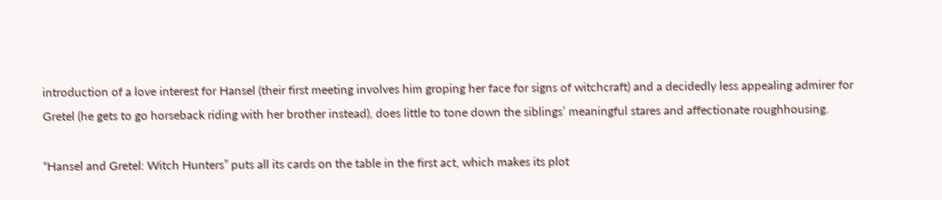introduction of a love interest for Hansel (their first meeting involves him groping her face for signs of witchcraft) and a decidedly less appealing admirer for Gretel (he gets to go horseback riding with her brother instead), does little to tone down the siblings’ meaningful stares and affectionate roughhousing.

“Hansel and Gretel: Witch Hunters” puts all its cards on the table in the first act, which makes its plot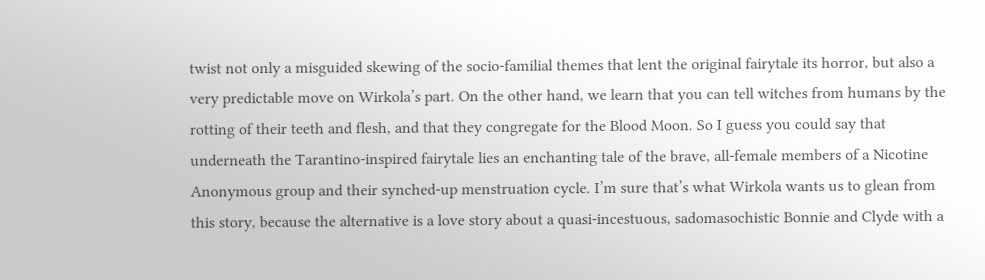twist not only a misguided skewing of the socio-familial themes that lent the original fairytale its horror, but also a very predictable move on Wirkola’s part. On the other hand, we learn that you can tell witches from humans by the rotting of their teeth and flesh, and that they congregate for the Blood Moon. So I guess you could say that underneath the Tarantino-inspired fairytale lies an enchanting tale of the brave, all-female members of a Nicotine Anonymous group and their synched-up menstruation cycle. I’m sure that’s what Wirkola wants us to glean from this story, because the alternative is a love story about a quasi-incestuous, sadomasochistic Bonnie and Clyde with a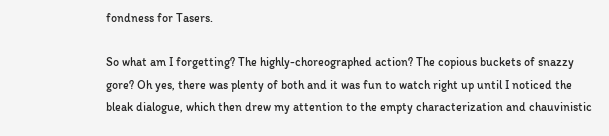fondness for Tasers.

So what am I forgetting? The highly-choreographed action? The copious buckets of snazzy gore? Oh yes, there was plenty of both and it was fun to watch right up until I noticed the bleak dialogue, which then drew my attention to the empty characterization and chauvinistic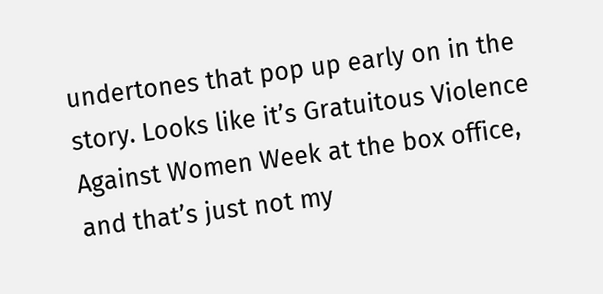undertones that pop up early on in the story. Looks like it’s Gratuitous Violence Against Women Week at the box office, and that’s just not my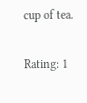cup of tea.

Rating: 1